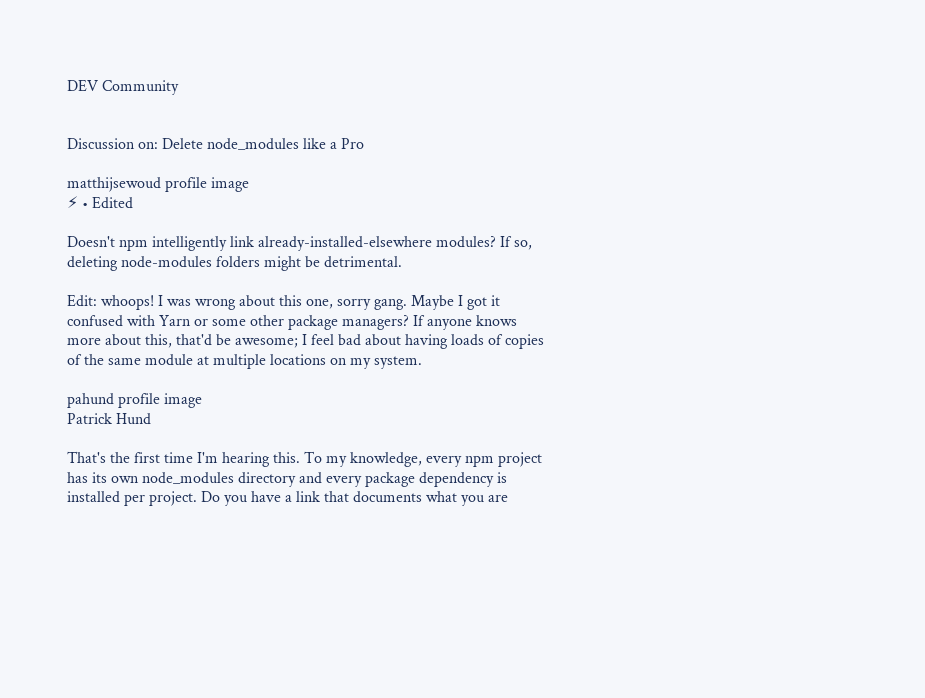DEV Community


Discussion on: Delete node_modules like a Pro

matthijsewoud profile image
⚡ • Edited

Doesn't npm intelligently link already-installed-elsewhere modules? If so, deleting node-modules folders might be detrimental.

Edit: whoops! I was wrong about this one, sorry gang. Maybe I got it confused with Yarn or some other package managers? If anyone knows more about this, that'd be awesome; I feel bad about having loads of copies of the same module at multiple locations on my system.

pahund profile image
Patrick Hund

That's the first time I'm hearing this. To my knowledge, every npm project has its own node_modules directory and every package dependency is installed per project. Do you have a link that documents what you are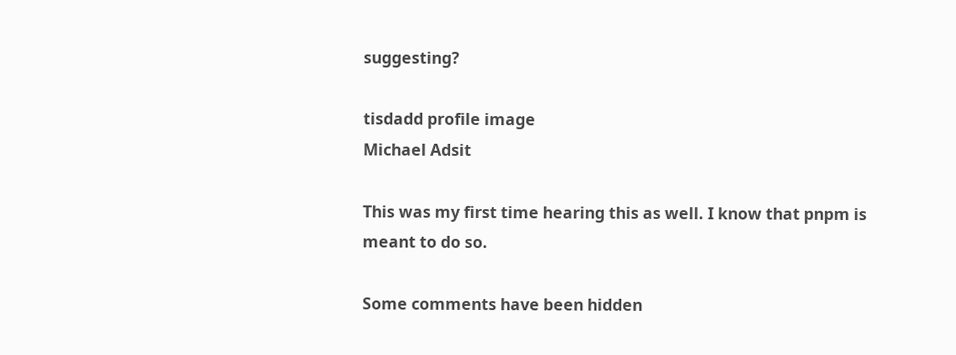suggesting?

tisdadd profile image
Michael Adsit

This was my first time hearing this as well. I know that pnpm is meant to do so.

Some comments have been hidden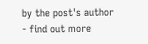by the post's author - find out more